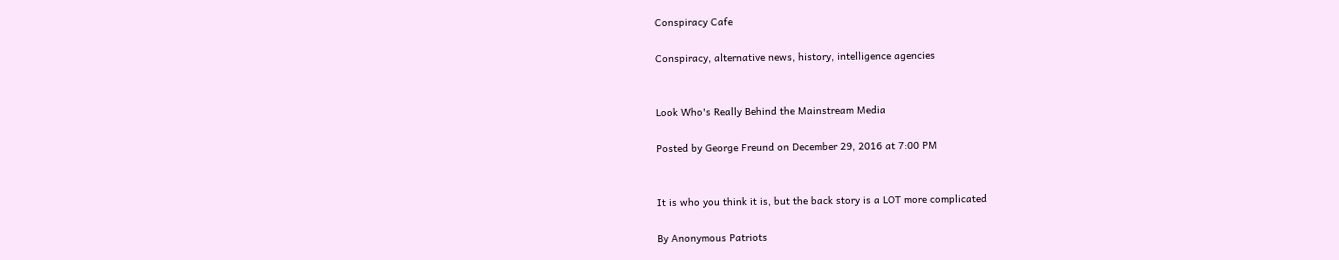Conspiracy Cafe

Conspiracy, alternative news, history, intelligence agencies


Look Who's Really Behind the Mainstream Media

Posted by George Freund on December 29, 2016 at 7:00 PM


It is who you think it is, but the back story is a LOT more complicated

By Anonymous Patriots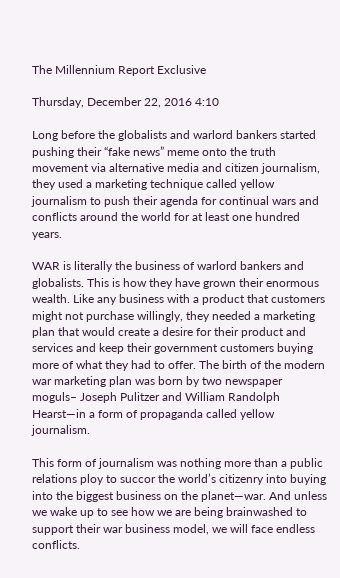The Millennium Report Exclusive

Thursday, December 22, 2016 4:10

Long before the globalists and warlord bankers started pushing their “fake news” meme onto the truth movement via alternative media and citizen journalism, they used a marketing technique called yellow journalism to push their agenda for continual wars and conflicts around the world for at least one hundred years.

WAR is literally the business of warlord bankers and globalists. This is how they have grown their enormous wealth. Like any business with a product that customers might not purchase willingly, they needed a marketing plan that would create a desire for their product and services and keep their government customers buying more of what they had to offer. The birth of the modern war marketing plan was born by two newspaper moguls– Joseph Pulitzer and William Randolph Hearst—in a form of propaganda called yellow journalism.

This form of journalism was nothing more than a public relations ploy to succor the world’s citizenry into buying into the biggest business on the planet—war. And unless we wake up to see how we are being brainwashed to support their war business model, we will face endless conflicts.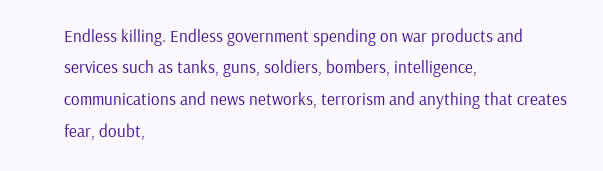Endless killing. Endless government spending on war products and services such as tanks, guns, soldiers, bombers, intelligence, communications and news networks, terrorism and anything that creates fear, doubt,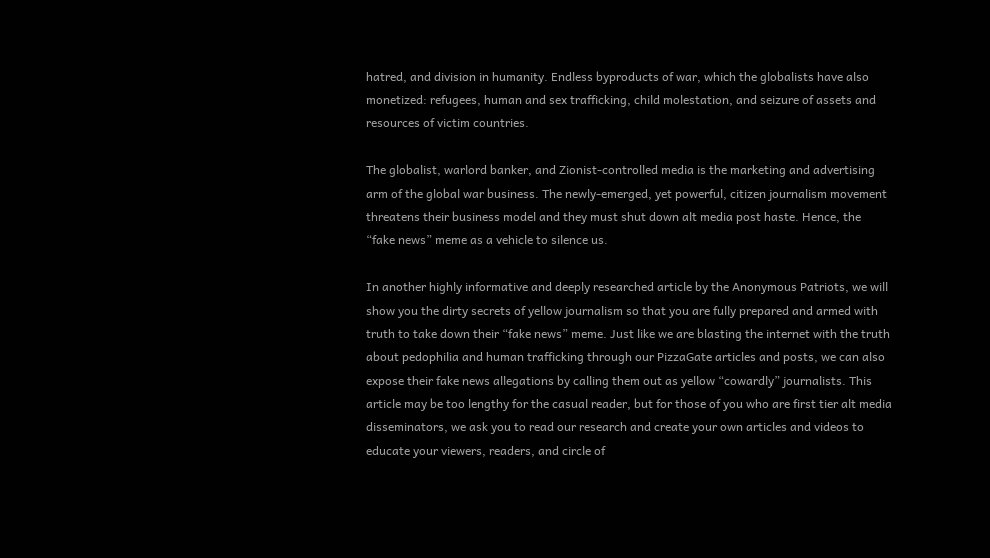hatred, and division in humanity. Endless byproducts of war, which the globalists have also monetized: refugees, human and sex trafficking, child molestation, and seizure of assets and resources of victim countries.

The globalist, warlord banker, and Zionist-controlled media is the marketing and advertising arm of the global war business. The newly-emerged, yet powerful, citizen journalism movement threatens their business model and they must shut down alt media post haste. Hence, the “fake news” meme as a vehicle to silence us.

In another highly informative and deeply researched article by the Anonymous Patriots, we will show you the dirty secrets of yellow journalism so that you are fully prepared and armed with truth to take down their “fake news” meme. Just like we are blasting the internet with the truth about pedophilia and human trafficking through our PizzaGate articles and posts, we can also expose their fake news allegations by calling them out as yellow “cowardly” journalists. This article may be too lengthy for the casual reader, but for those of you who are first tier alt media disseminators, we ask you to read our research and create your own articles and videos to educate your viewers, readers, and circle of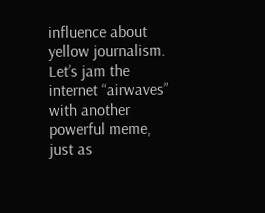influence about yellow journalism. Let’s jam the internet “airwaves” with another powerful meme, just as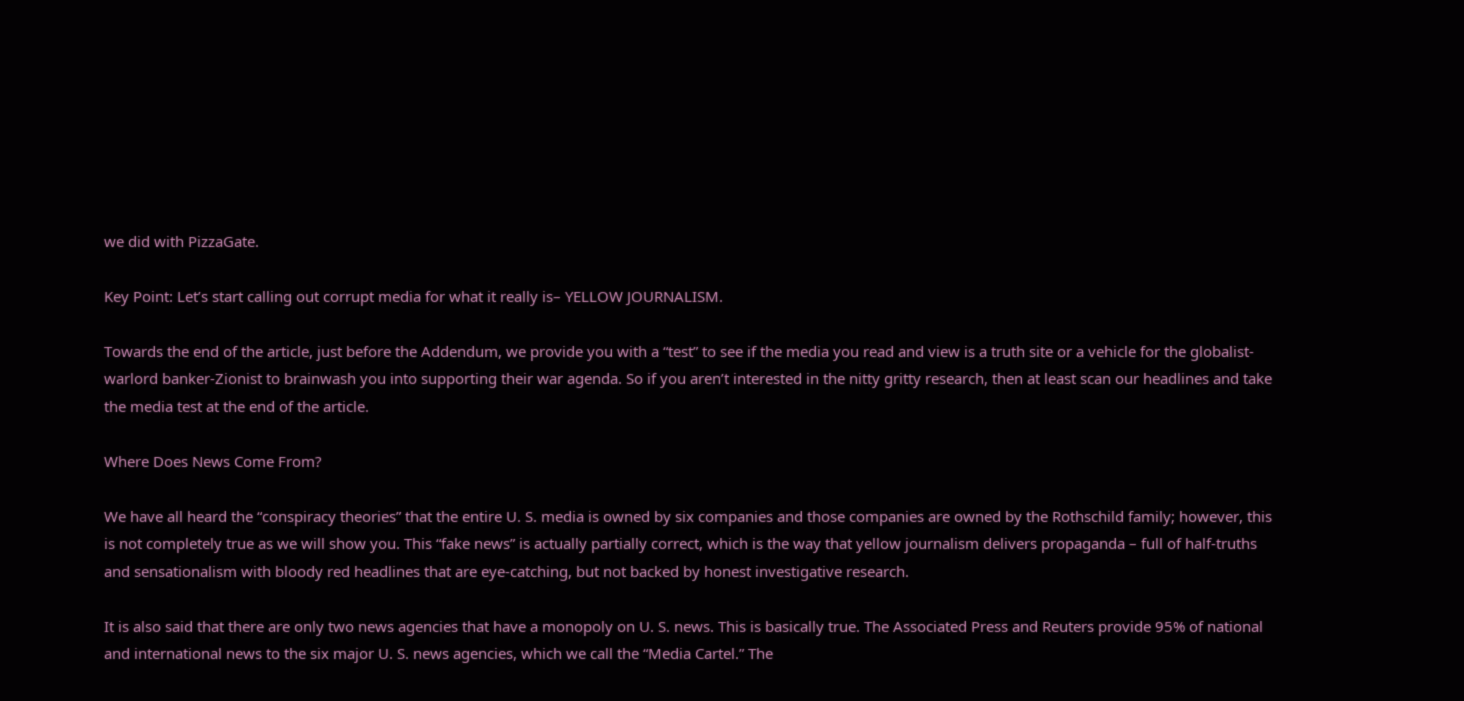we did with PizzaGate.

Key Point: Let’s start calling out corrupt media for what it really is– YELLOW JOURNALISM.

Towards the end of the article, just before the Addendum, we provide you with a “test” to see if the media you read and view is a truth site or a vehicle for the globalist-warlord banker-Zionist to brainwash you into supporting their war agenda. So if you aren’t interested in the nitty gritty research, then at least scan our headlines and take the media test at the end of the article.

Where Does News Come From?

We have all heard the “conspiracy theories” that the entire U. S. media is owned by six companies and those companies are owned by the Rothschild family; however, this is not completely true as we will show you. This “fake news” is actually partially correct, which is the way that yellow journalism delivers propaganda – full of half-truths and sensationalism with bloody red headlines that are eye-catching, but not backed by honest investigative research.

It is also said that there are only two news agencies that have a monopoly on U. S. news. This is basically true. The Associated Press and Reuters provide 95% of national and international news to the six major U. S. news agencies, which we call the “Media Cartel.” The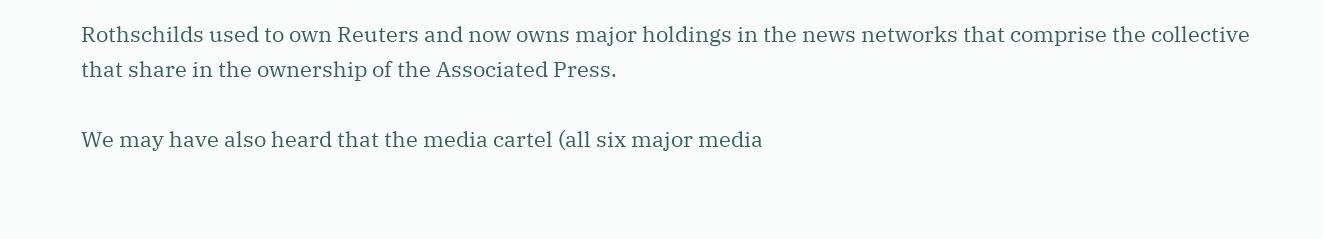Rothschilds used to own Reuters and now owns major holdings in the news networks that comprise the collective that share in the ownership of the Associated Press.

We may have also heard that the media cartel (all six major media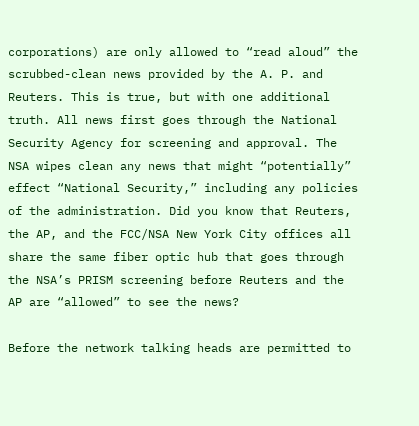corporations) are only allowed to “read aloud” the scrubbed-clean news provided by the A. P. and Reuters. This is true, but with one additional truth. All news first goes through the National Security Agency for screening and approval. The NSA wipes clean any news that might “potentially” effect “National Security,” including any policies of the administration. Did you know that Reuters, the AP, and the FCC/NSA New York City offices all share the same fiber optic hub that goes through the NSA’s PRISM screening before Reuters and the AP are “allowed” to see the news?

Before the network talking heads are permitted to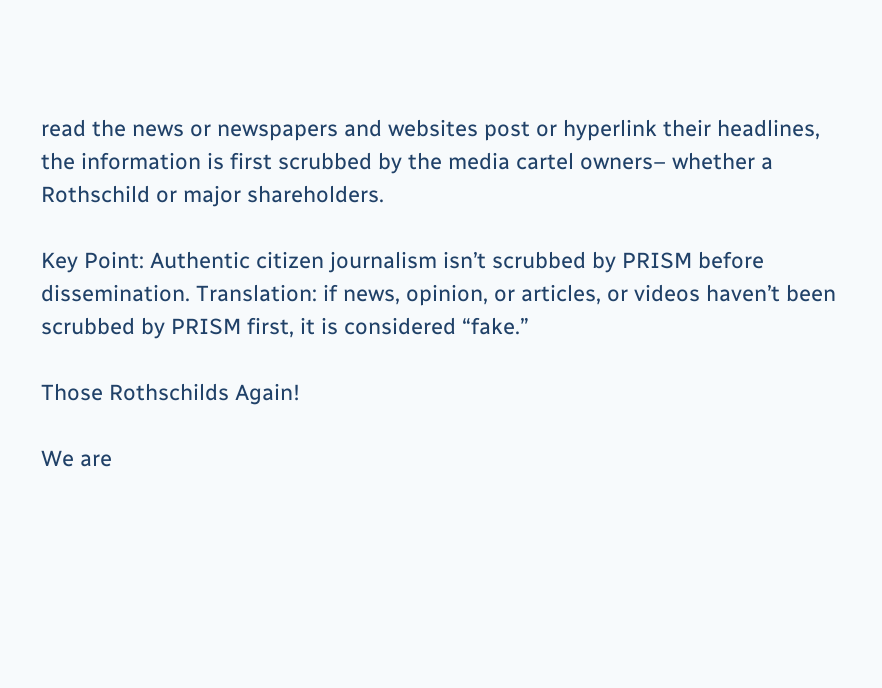read the news or newspapers and websites post or hyperlink their headlines, the information is first scrubbed by the media cartel owners– whether a Rothschild or major shareholders.

Key Point: Authentic citizen journalism isn’t scrubbed by PRISM before dissemination. Translation: if news, opinion, or articles, or videos haven’t been scrubbed by PRISM first, it is considered “fake.”

Those Rothschilds Again!

We are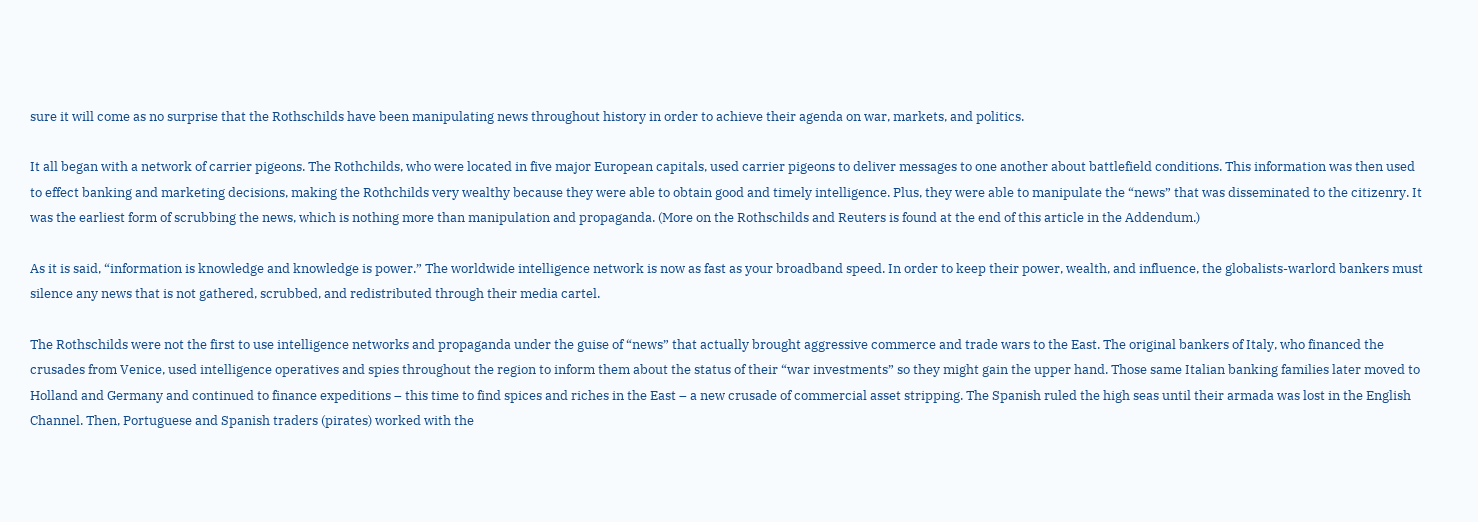sure it will come as no surprise that the Rothschilds have been manipulating news throughout history in order to achieve their agenda on war, markets, and politics.

It all began with a network of carrier pigeons. The Rothchilds, who were located in five major European capitals, used carrier pigeons to deliver messages to one another about battlefield conditions. This information was then used to effect banking and marketing decisions, making the Rothchilds very wealthy because they were able to obtain good and timely intelligence. Plus, they were able to manipulate the “news” that was disseminated to the citizenry. It was the earliest form of scrubbing the news, which is nothing more than manipulation and propaganda. (More on the Rothschilds and Reuters is found at the end of this article in the Addendum.)

As it is said, “information is knowledge and knowledge is power.” The worldwide intelligence network is now as fast as your broadband speed. In order to keep their power, wealth, and influence, the globalists-warlord bankers must silence any news that is not gathered, scrubbed, and redistributed through their media cartel.

The Rothschilds were not the first to use intelligence networks and propaganda under the guise of “news” that actually brought aggressive commerce and trade wars to the East. The original bankers of Italy, who financed the crusades from Venice, used intelligence operatives and spies throughout the region to inform them about the status of their “war investments” so they might gain the upper hand. Those same Italian banking families later moved to Holland and Germany and continued to finance expeditions – this time to find spices and riches in the East – a new crusade of commercial asset stripping. The Spanish ruled the high seas until their armada was lost in the English Channel. Then, Portuguese and Spanish traders (pirates) worked with the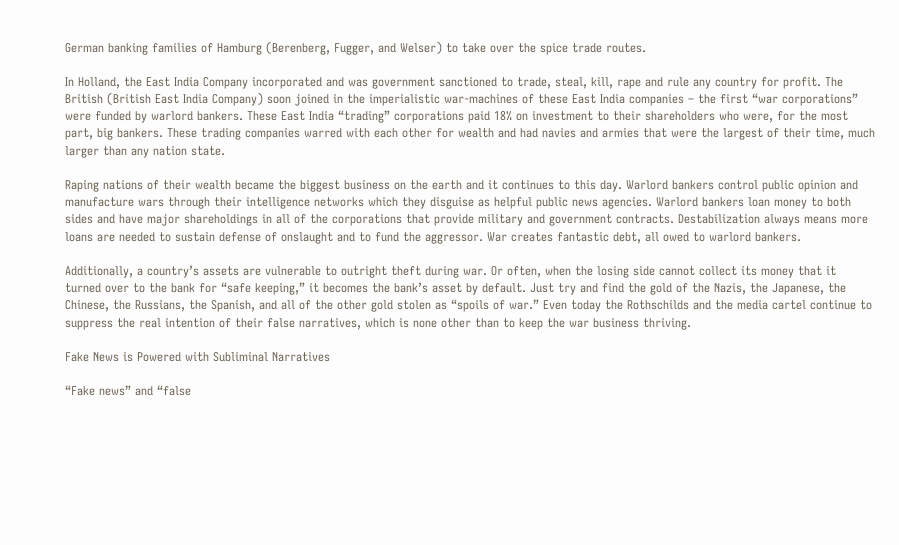German banking families of Hamburg (Berenberg, Fugger, and Welser) to take over the spice trade routes.

In Holland, the East India Company incorporated and was government sanctioned to trade, steal, kill, rape and rule any country for profit. The British (British East India Company) soon joined in the imperialistic war-machines of these East India companies – the first “war corporations” were funded by warlord bankers. These East India “trading” corporations paid 18% on investment to their shareholders who were, for the most part, big bankers. These trading companies warred with each other for wealth and had navies and armies that were the largest of their time, much larger than any nation state.

Raping nations of their wealth became the biggest business on the earth and it continues to this day. Warlord bankers control public opinion and manufacture wars through their intelligence networks which they disguise as helpful public news agencies. Warlord bankers loan money to both sides and have major shareholdings in all of the corporations that provide military and government contracts. Destabilization always means more loans are needed to sustain defense of onslaught and to fund the aggressor. War creates fantastic debt, all owed to warlord bankers.

Additionally, a country’s assets are vulnerable to outright theft during war. Or often, when the losing side cannot collect its money that it turned over to the bank for “safe keeping,” it becomes the bank’s asset by default. Just try and find the gold of the Nazis, the Japanese, the Chinese, the Russians, the Spanish, and all of the other gold stolen as “spoils of war.” Even today the Rothschilds and the media cartel continue to suppress the real intention of their false narratives, which is none other than to keep the war business thriving.

Fake News is Powered with Subliminal Narratives

“Fake news” and “false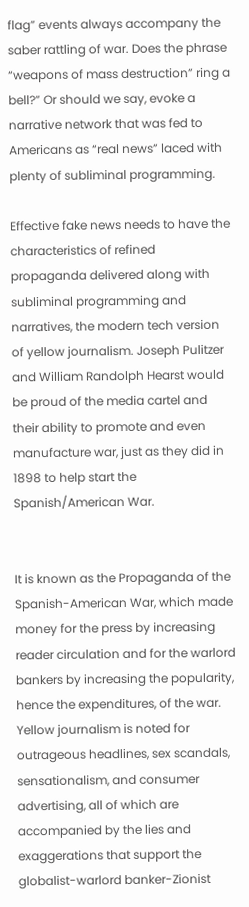flag” events always accompany the saber rattling of war. Does the phrase “weapons of mass destruction” ring a bell?” Or should we say, evoke a narrative network that was fed to Americans as “real news” laced with plenty of subliminal programming.

Effective fake news needs to have the characteristics of refined propaganda delivered along with subliminal programming and narratives, the modern tech version of yellow journalism. Joseph Pulitzer and William Randolph Hearst would be proud of the media cartel and their ability to promote and even manufacture war, just as they did in 1898 to help start the Spanish/American War.


It is known as the Propaganda of the Spanish-American War, which made money for the press by increasing reader circulation and for the warlord bankers by increasing the popularity, hence the expenditures, of the war. Yellow journalism is noted for outrageous headlines, sex scandals, sensationalism, and consumer advertising, all of which are accompanied by the lies and exaggerations that support the globalist-warlord banker-Zionist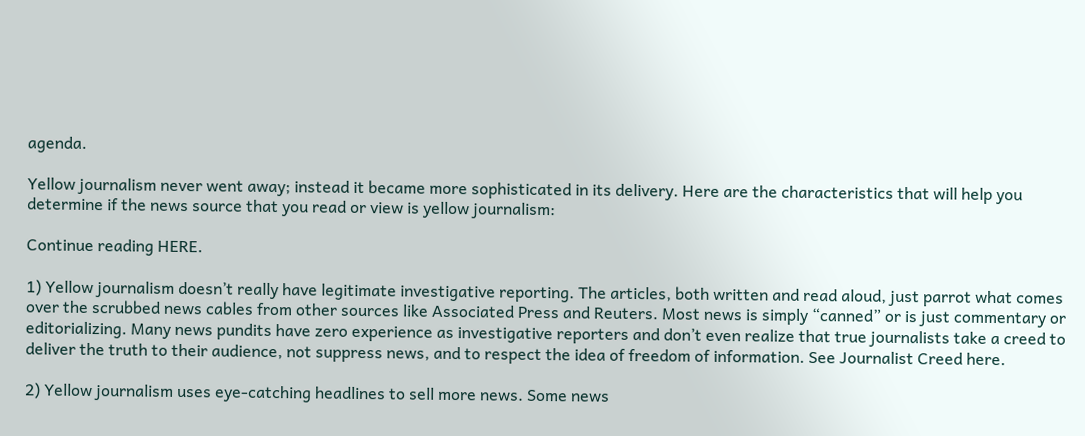agenda.

Yellow journalism never went away; instead it became more sophisticated in its delivery. Here are the characteristics that will help you determine if the news source that you read or view is yellow journalism:

Continue reading HERE.

1) Yellow journalism doesn’t really have legitimate investigative reporting. The articles, both written and read aloud, just parrot what comes over the scrubbed news cables from other sources like Associated Press and Reuters. Most news is simply “canned” or is just commentary or editorializing. Many news pundits have zero experience as investigative reporters and don’t even realize that true journalists take a creed to deliver the truth to their audience, not suppress news, and to respect the idea of freedom of information. See Journalist Creed here.

2) Yellow journalism uses eye-catching headlines to sell more news. Some news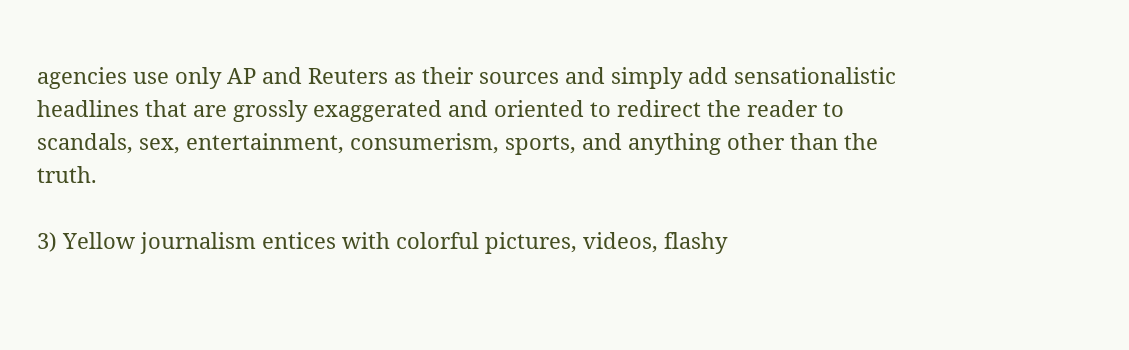agencies use only AP and Reuters as their sources and simply add sensationalistic headlines that are grossly exaggerated and oriented to redirect the reader to scandals, sex, entertainment, consumerism, sports, and anything other than the truth.

3) Yellow journalism entices with colorful pictures, videos, flashy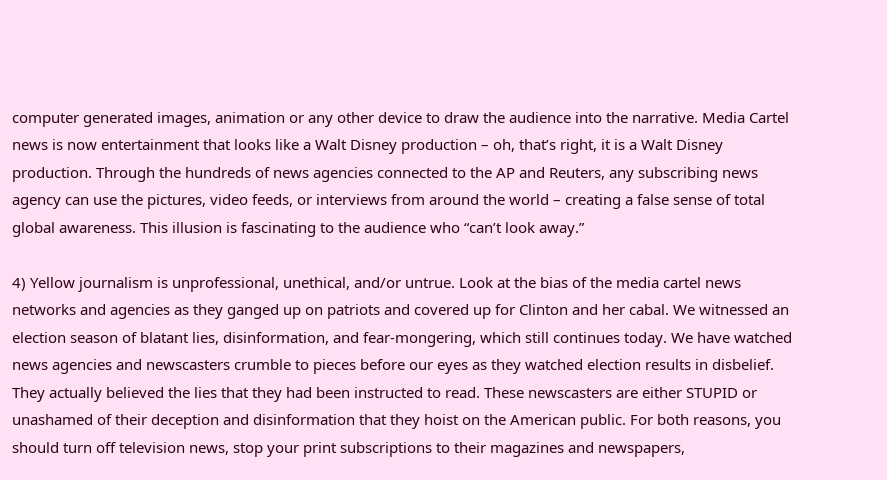computer generated images, animation or any other device to draw the audience into the narrative. Media Cartel news is now entertainment that looks like a Walt Disney production – oh, that’s right, it is a Walt Disney production. Through the hundreds of news agencies connected to the AP and Reuters, any subscribing news agency can use the pictures, video feeds, or interviews from around the world – creating a false sense of total global awareness. This illusion is fascinating to the audience who “can’t look away.”

4) Yellow journalism is unprofessional, unethical, and/or untrue. Look at the bias of the media cartel news networks and agencies as they ganged up on patriots and covered up for Clinton and her cabal. We witnessed an election season of blatant lies, disinformation, and fear-mongering, which still continues today. We have watched news agencies and newscasters crumble to pieces before our eyes as they watched election results in disbelief. They actually believed the lies that they had been instructed to read. These newscasters are either STUPID or unashamed of their deception and disinformation that they hoist on the American public. For both reasons, you should turn off television news, stop your print subscriptions to their magazines and newspapers,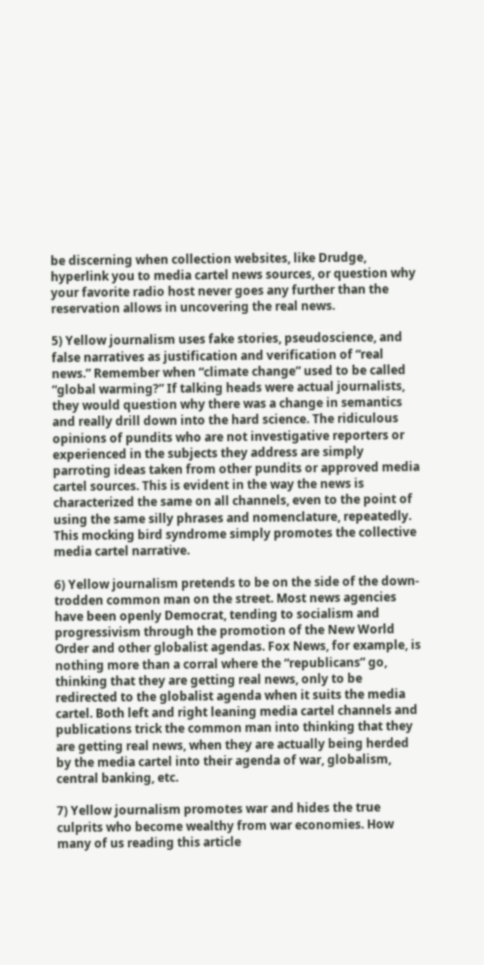be discerning when collection websites, like Drudge, hyperlink you to media cartel news sources, or question why your favorite radio host never goes any further than the reservation allows in uncovering the real news.

5) Yellow journalism uses fake stories, pseudoscience, and false narratives as justification and verification of “real news.” Remember when “climate change” used to be called “global warming?” If talking heads were actual journalists, they would question why there was a change in semantics and really drill down into the hard science. The ridiculous opinions of pundits who are not investigative reporters or experienced in the subjects they address are simply parroting ideas taken from other pundits or approved media cartel sources. This is evident in the way the news is characterized the same on all channels, even to the point of using the same silly phrases and nomenclature, repeatedly. This mocking bird syndrome simply promotes the collective media cartel narrative.

6) Yellow journalism pretends to be on the side of the down-trodden common man on the street. Most news agencies have been openly Democrat, tending to socialism and progressivism through the promotion of the New World Order and other globalist agendas. Fox News, for example, is nothing more than a corral where the “republicans” go, thinking that they are getting real news, only to be redirected to the globalist agenda when it suits the media cartel. Both left and right leaning media cartel channels and publications trick the common man into thinking that they are getting real news, when they are actually being herded by the media cartel into their agenda of war, globalism, central banking, etc.

7) Yellow journalism promotes war and hides the true culprits who become wealthy from war economies. How many of us reading this article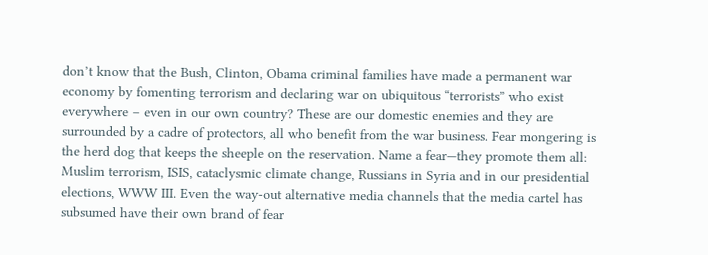don’t know that the Bush, Clinton, Obama criminal families have made a permanent war economy by fomenting terrorism and declaring war on ubiquitous “terrorists” who exist everywhere – even in our own country? These are our domestic enemies and they are surrounded by a cadre of protectors, all who benefit from the war business. Fear mongering is the herd dog that keeps the sheeple on the reservation. Name a fear—they promote them all: Muslim terrorism, ISIS, cataclysmic climate change, Russians in Syria and in our presidential elections, WWW III. Even the way-out alternative media channels that the media cartel has subsumed have their own brand of fear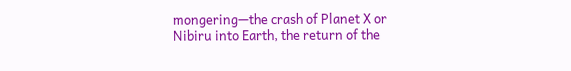mongering—the crash of Planet X or Nibiru into Earth, the return of the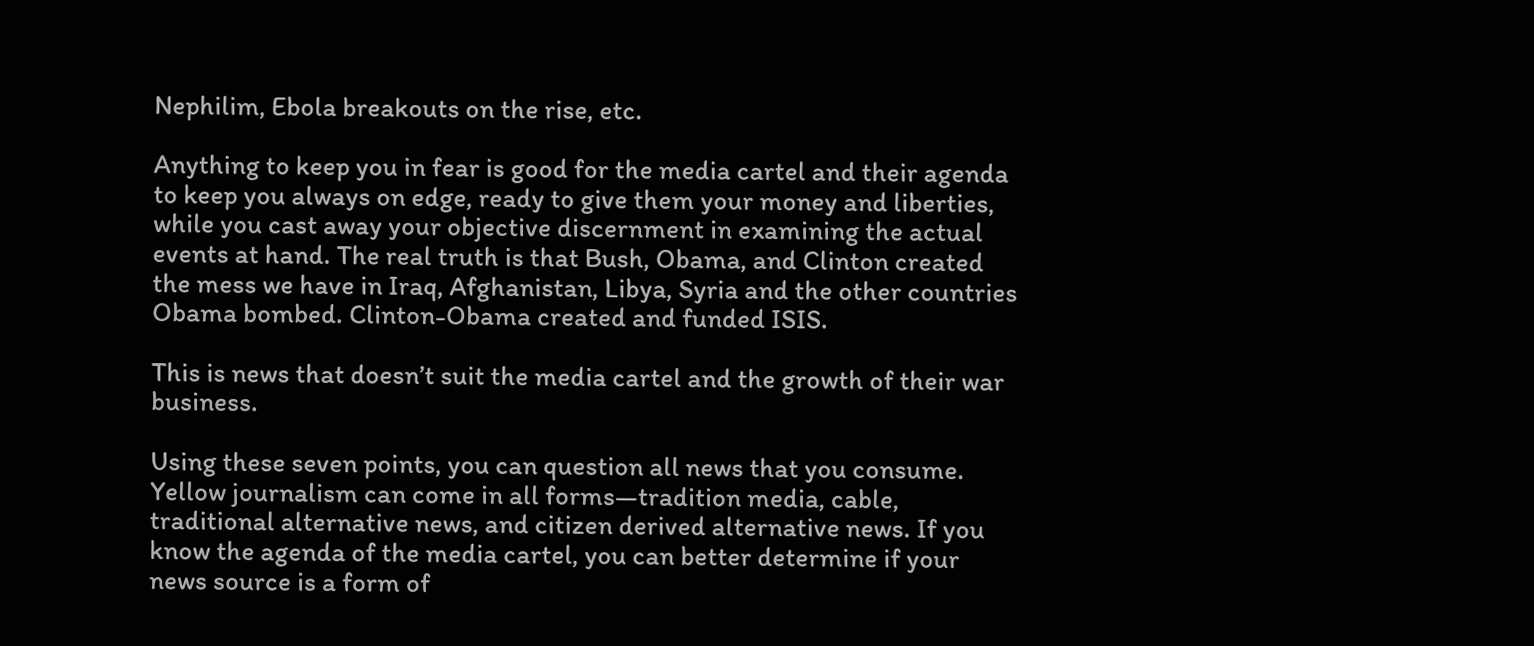Nephilim, Ebola breakouts on the rise, etc.

Anything to keep you in fear is good for the media cartel and their agenda to keep you always on edge, ready to give them your money and liberties, while you cast away your objective discernment in examining the actual events at hand. The real truth is that Bush, Obama, and Clinton created the mess we have in Iraq, Afghanistan, Libya, Syria and the other countries Obama bombed. Clinton-Obama created and funded ISIS.

This is news that doesn’t suit the media cartel and the growth of their war business.

Using these seven points, you can question all news that you consume. Yellow journalism can come in all forms—tradition media, cable, traditional alternative news, and citizen derived alternative news. If you know the agenda of the media cartel, you can better determine if your news source is a form of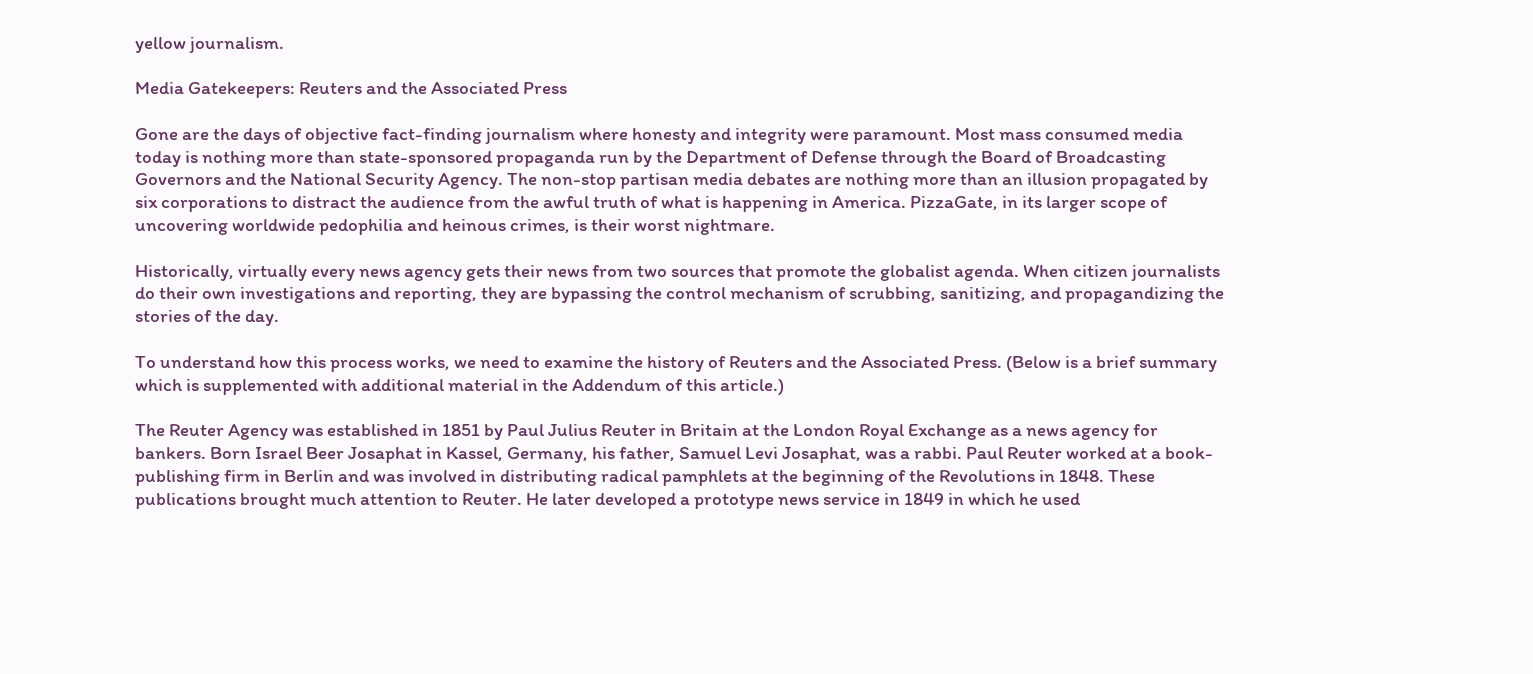yellow journalism.

Media Gatekeepers: Reuters and the Associated Press

Gone are the days of objective fact-finding journalism where honesty and integrity were paramount. Most mass consumed media today is nothing more than state-sponsored propaganda run by the Department of Defense through the Board of Broadcasting Governors and the National Security Agency. The non-stop partisan media debates are nothing more than an illusion propagated by six corporations to distract the audience from the awful truth of what is happening in America. PizzaGate, in its larger scope of uncovering worldwide pedophilia and heinous crimes, is their worst nightmare.

Historically, virtually every news agency gets their news from two sources that promote the globalist agenda. When citizen journalists do their own investigations and reporting, they are bypassing the control mechanism of scrubbing, sanitizing, and propagandizing the stories of the day.

To understand how this process works, we need to examine the history of Reuters and the Associated Press. (Below is a brief summary which is supplemented with additional material in the Addendum of this article.)

The Reuter Agency was established in 1851 by Paul Julius Reuter in Britain at the London Royal Exchange as a news agency for bankers. Born Israel Beer Josaphat in Kassel, Germany, his father, Samuel Levi Josaphat, was a rabbi. Paul Reuter worked at a book-publishing firm in Berlin and was involved in distributing radical pamphlets at the beginning of the Revolutions in 1848. These publications brought much attention to Reuter. He later developed a prototype news service in 1849 in which he used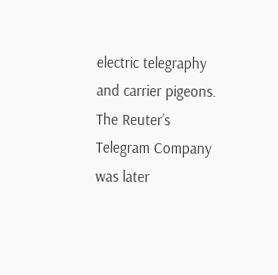electric telegraphy and carrier pigeons. The Reuter’s Telegram Company was later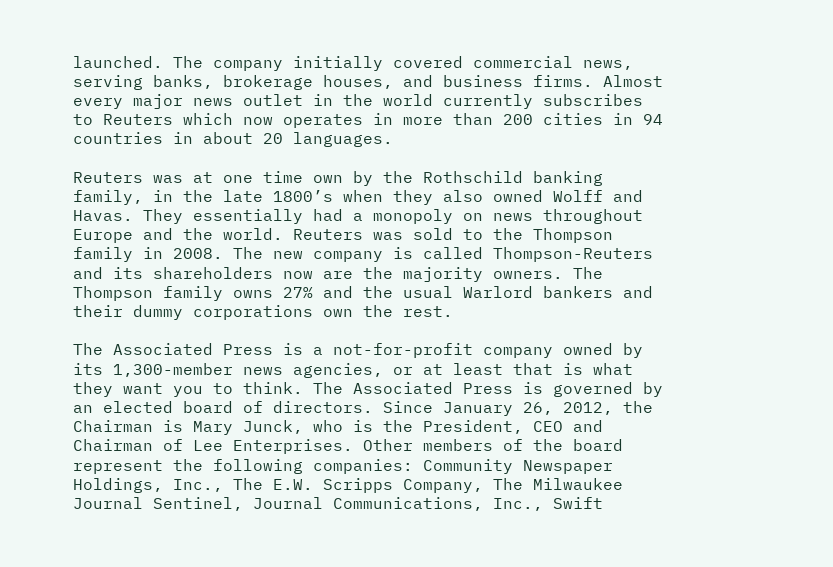launched. The company initially covered commercial news, serving banks, brokerage houses, and business firms. Almost every major news outlet in the world currently subscribes to Reuters which now operates in more than 200 cities in 94 countries in about 20 languages.

Reuters was at one time own by the Rothschild banking family, in the late 1800’s when they also owned Wolff and Havas. They essentially had a monopoly on news throughout Europe and the world. Reuters was sold to the Thompson family in 2008. The new company is called Thompson-Reuters and its shareholders now are the majority owners. The Thompson family owns 27% and the usual Warlord bankers and their dummy corporations own the rest.

The Associated Press is a not-for-profit company owned by its 1,300-member news agencies, or at least that is what they want you to think. The Associated Press is governed by an elected board of directors. Since January 26, 2012, the Chairman is Mary Junck, who is the President, CEO and Chairman of Lee Enterprises. Other members of the board represent the following companies: Community Newspaper Holdings, Inc., The E.W. Scripps Company, The Milwaukee Journal Sentinel, Journal Communications, Inc., Swift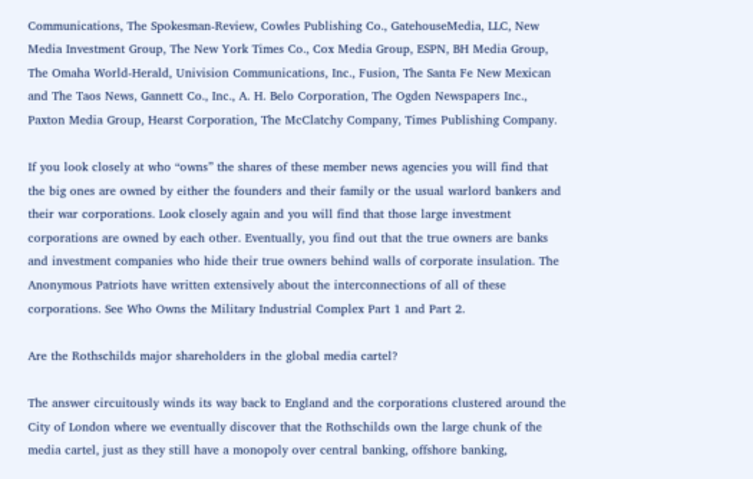Communications, The Spokesman-Review, Cowles Publishing Co., GatehouseMedia, LLC, New Media Investment Group, The New York Times Co., Cox Media Group, ESPN, BH Media Group, The Omaha World-Herald, Univision Communications, Inc., Fusion, The Santa Fe New Mexican and The Taos News, Gannett Co., Inc., A. H. Belo Corporation, The Ogden Newspapers Inc., Paxton Media Group, Hearst Corporation, The McClatchy Company, Times Publishing Company.

If you look closely at who “owns” the shares of these member news agencies you will find that the big ones are owned by either the founders and their family or the usual warlord bankers and their war corporations. Look closely again and you will find that those large investment corporations are owned by each other. Eventually, you find out that the true owners are banks and investment companies who hide their true owners behind walls of corporate insulation. The Anonymous Patriots have written extensively about the interconnections of all of these corporations. See Who Owns the Military Industrial Complex Part 1 and Part 2.

Are the Rothschilds major shareholders in the global media cartel?

The answer circuitously winds its way back to England and the corporations clustered around the City of London where we eventually discover that the Rothschilds own the large chunk of the media cartel, just as they still have a monopoly over central banking, offshore banking,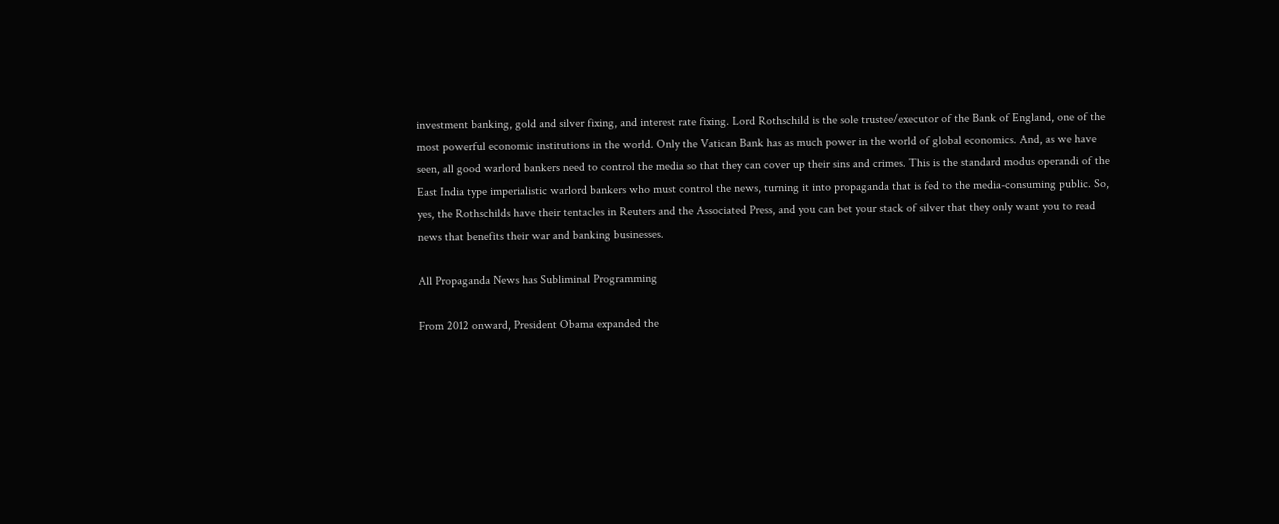investment banking, gold and silver fixing, and interest rate fixing. Lord Rothschild is the sole trustee/executor of the Bank of England, one of the most powerful economic institutions in the world. Only the Vatican Bank has as much power in the world of global economics. And, as we have seen, all good warlord bankers need to control the media so that they can cover up their sins and crimes. This is the standard modus operandi of the East India type imperialistic warlord bankers who must control the news, turning it into propaganda that is fed to the media-consuming public. So, yes, the Rothschilds have their tentacles in Reuters and the Associated Press, and you can bet your stack of silver that they only want you to read news that benefits their war and banking businesses.

All Propaganda News has Subliminal Programming

From 2012 onward, President Obama expanded the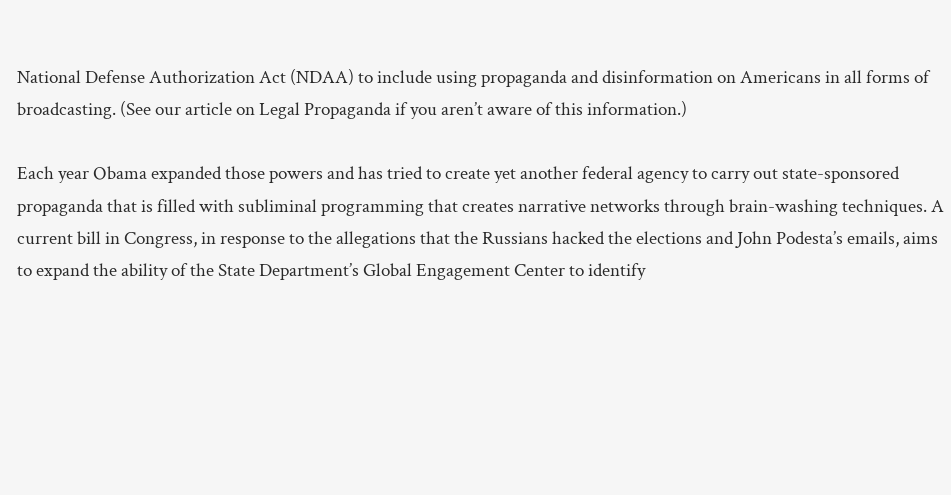National Defense Authorization Act (NDAA) to include using propaganda and disinformation on Americans in all forms of broadcasting. (See our article on Legal Propaganda if you aren’t aware of this information.)

Each year Obama expanded those powers and has tried to create yet another federal agency to carry out state-sponsored propaganda that is filled with subliminal programming that creates narrative networks through brain-washing techniques. A current bill in Congress, in response to the allegations that the Russians hacked the elections and John Podesta’s emails, aims to expand the ability of the State Department’s Global Engagement Center to identify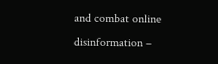and combat online disinformation –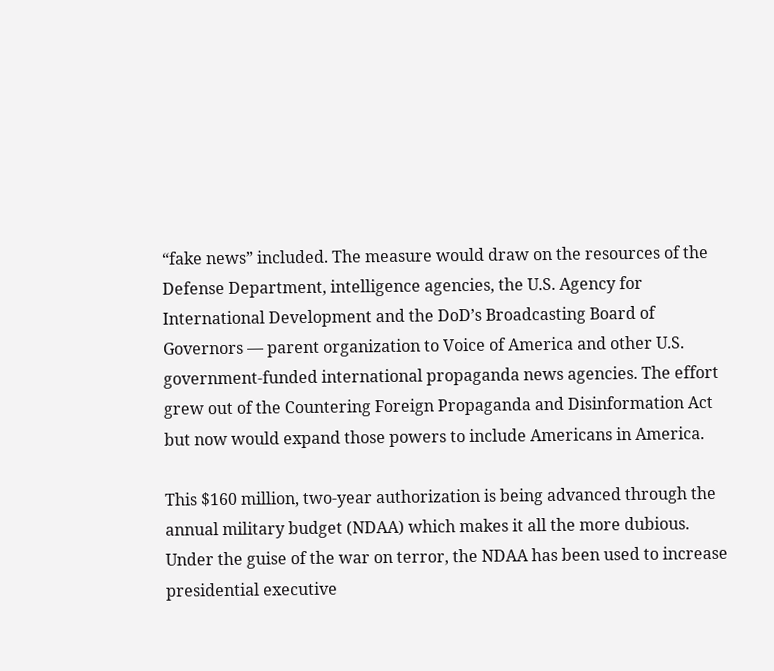“fake news” included. The measure would draw on the resources of the Defense Department, intelligence agencies, the U.S. Agency for International Development and the DoD’s Broadcasting Board of Governors — parent organization to Voice of America and other U.S. government-funded international propaganda news agencies. The effort grew out of the Countering Foreign Propaganda and Disinformation Act but now would expand those powers to include Americans in America.

This $160 million, two-year authorization is being advanced through the annual military budget (NDAA) which makes it all the more dubious. Under the guise of the war on terror, the NDAA has been used to increase presidential executive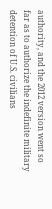authority, and the 2012 version went so far as to authorize the indefinite military detention of U.S. civilians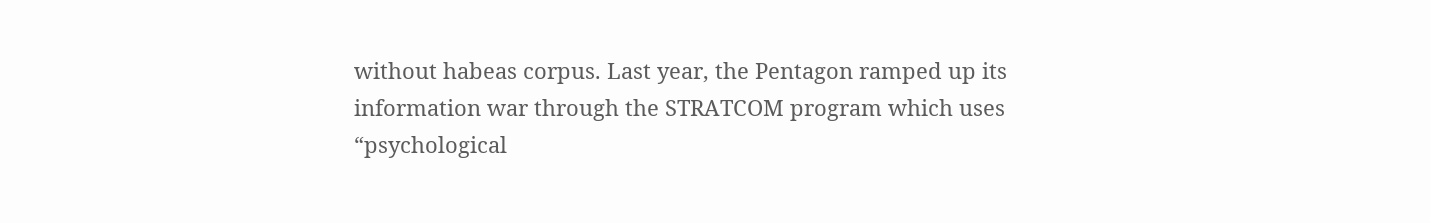without habeas corpus. Last year, the Pentagon ramped up its information war through the STRATCOM program which uses “psychological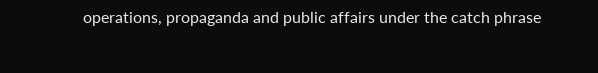operations, propaganda and public affairs under the catch phrase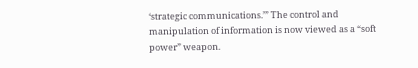‘strategic communications.’” The control and manipulation of information is now viewed as a “soft power” weapon.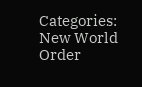Categories: New World Order